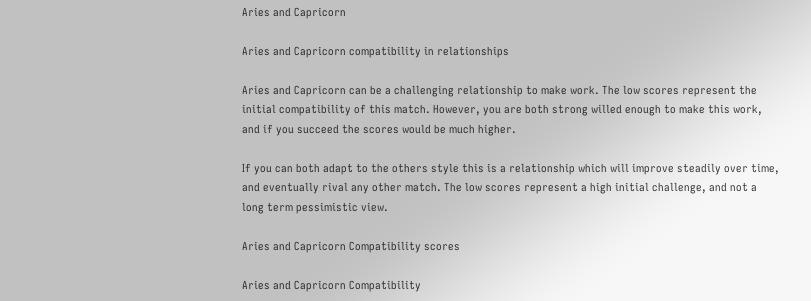Aries and Capricorn

Aries and Capricorn compatibility in relationships

Aries and Capricorn can be a challenging relationship to make work. The low scores represent the initial compatibility of this match. However, you are both strong willed enough to make this work, and if you succeed the scores would be much higher.

If you can both adapt to the others style this is a relationship which will improve steadily over time, and eventually rival any other match. The low scores represent a high initial challenge, and not a long term pessimistic view.

Aries and Capricorn Compatibility scores

Aries and Capricorn Compatibility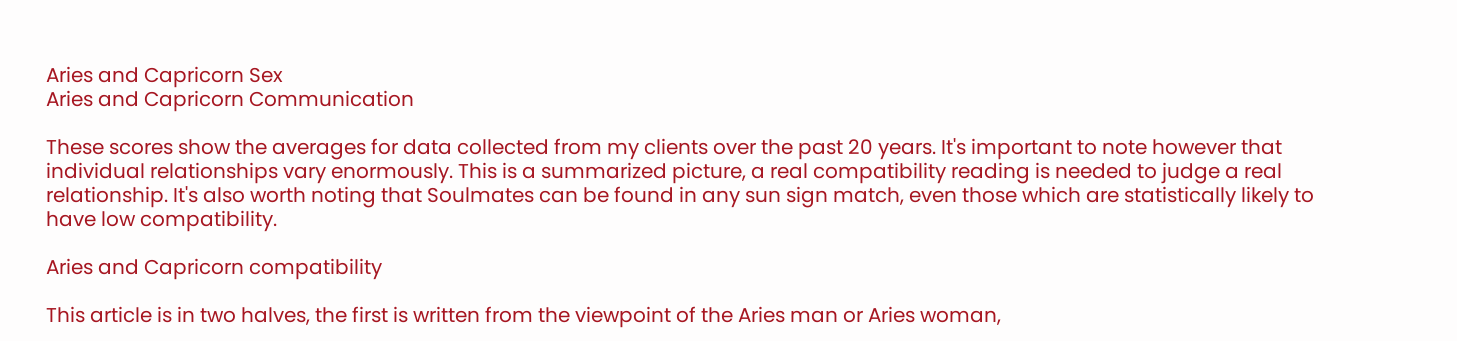Aries and Capricorn Sex
Aries and Capricorn Communication

These scores show the averages for data collected from my clients over the past 20 years. It's important to note however that individual relationships vary enormously. This is a summarized picture, a real compatibility reading is needed to judge a real relationship. It's also worth noting that Soulmates can be found in any sun sign match, even those which are statistically likely to have low compatibility.

Aries and Capricorn compatibility

This article is in two halves, the first is written from the viewpoint of the Aries man or Aries woman,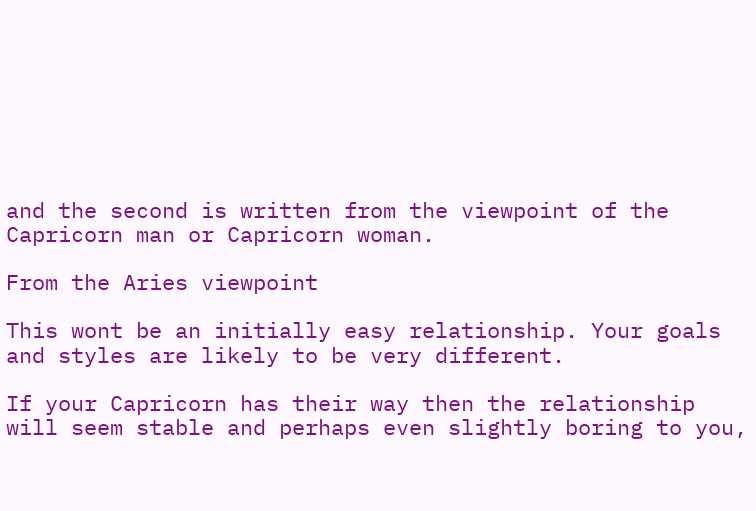and the second is written from the viewpoint of the Capricorn man or Capricorn woman.

From the Aries viewpoint

This wont be an initially easy relationship. Your goals and styles are likely to be very different.

If your Capricorn has their way then the relationship will seem stable and perhaps even slightly boring to you,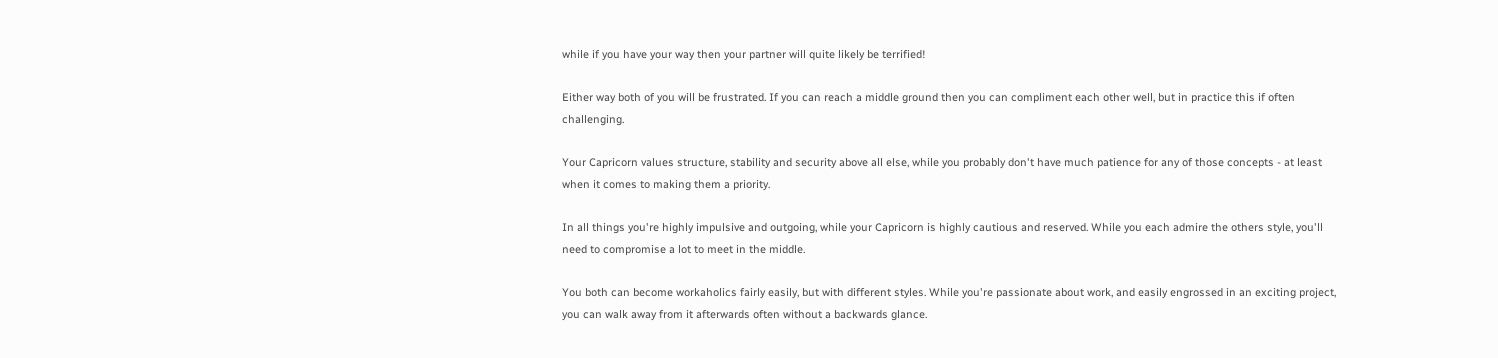while if you have your way then your partner will quite likely be terrified!

Either way both of you will be frustrated. If you can reach a middle ground then you can compliment each other well, but in practice this if often challenging.

Your Capricorn values structure, stability and security above all else, while you probably don't have much patience for any of those concepts - at least when it comes to making them a priority.

In all things you're highly impulsive and outgoing, while your Capricorn is highly cautious and reserved. While you each admire the others style, you'll need to compromise a lot to meet in the middle.

You both can become workaholics fairly easily, but with different styles. While you're passionate about work, and easily engrossed in an exciting project, you can walk away from it afterwards often without a backwards glance.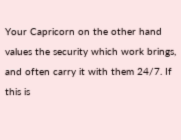Your Capricorn on the other hand values the security which work brings, and often carry it with them 24/7. If this is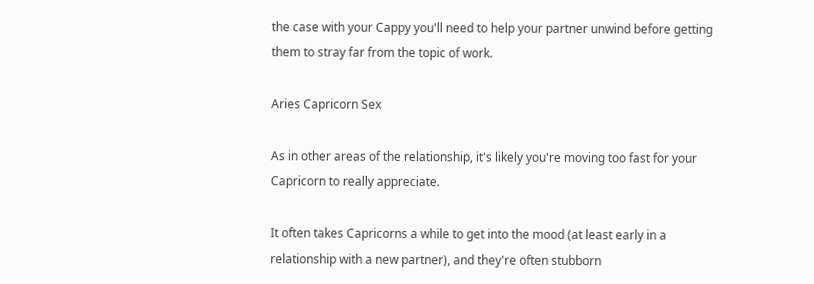the case with your Cappy you'll need to help your partner unwind before getting them to stray far from the topic of work.

Aries Capricorn Sex

As in other areas of the relationship, it's likely you're moving too fast for your Capricorn to really appreciate.

It often takes Capricorns a while to get into the mood (at least early in a relationship with a new partner), and they're often stubborn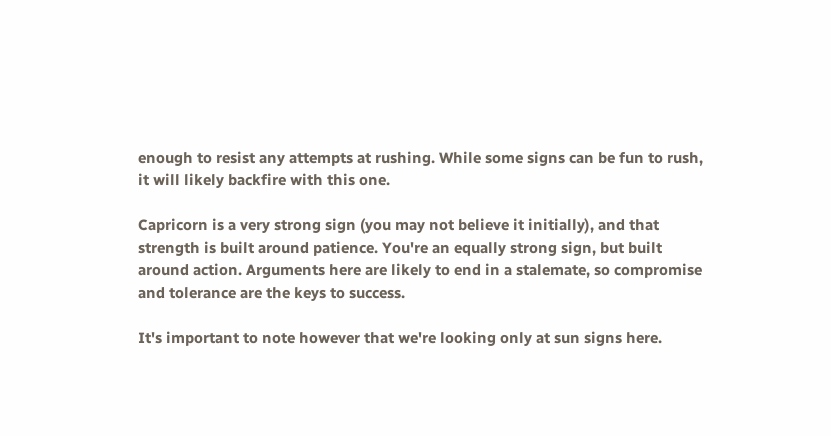enough to resist any attempts at rushing. While some signs can be fun to rush, it will likely backfire with this one.

Capricorn is a very strong sign (you may not believe it initially), and that strength is built around patience. You're an equally strong sign, but built around action. Arguments here are likely to end in a stalemate, so compromise and tolerance are the keys to success.

It's important to note however that we're looking only at sun signs here.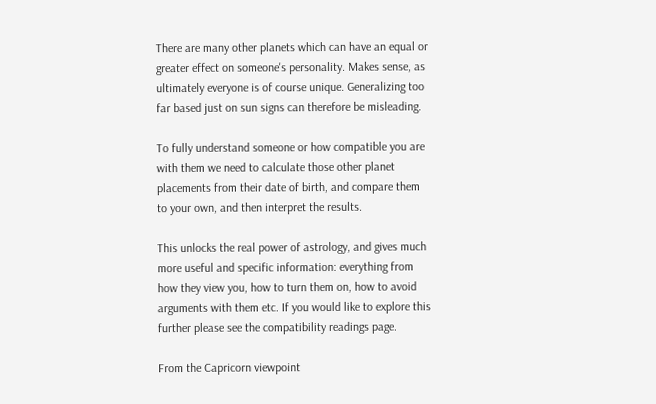There are many other planets which can have an equal or greater effect on someone's personality. Makes sense, as ultimately everyone is of course unique. Generalizing too far based just on sun signs can therefore be misleading.

To fully understand someone or how compatible you are with them we need to calculate those other planet placements from their date of birth, and compare them to your own, and then interpret the results.

This unlocks the real power of astrology, and gives much more useful and specific information: everything from how they view you, how to turn them on, how to avoid arguments with them etc. If you would like to explore this further please see the compatibility readings page.

From the Capricorn viewpoint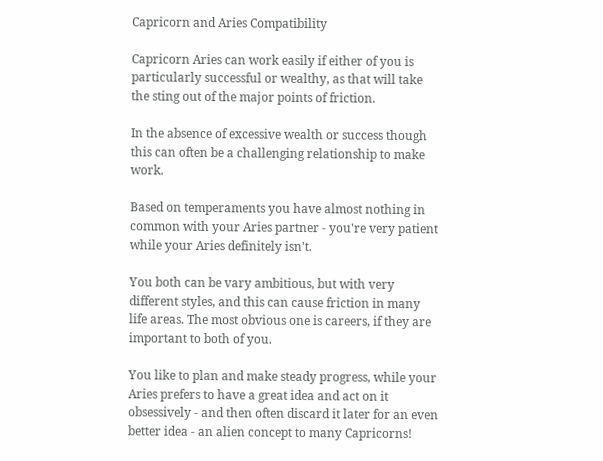Capricorn and Aries Compatibility

Capricorn Aries can work easily if either of you is particularly successful or wealthy, as that will take the sting out of the major points of friction.

In the absence of excessive wealth or success though this can often be a challenging relationship to make work.

Based on temperaments you have almost nothing in common with your Aries partner - you're very patient while your Aries definitely isn't.

You both can be vary ambitious, but with very different styles, and this can cause friction in many life areas. The most obvious one is careers, if they are important to both of you.

You like to plan and make steady progress, while your Aries prefers to have a great idea and act on it obsessively - and then often discard it later for an even better idea - an alien concept to many Capricorns!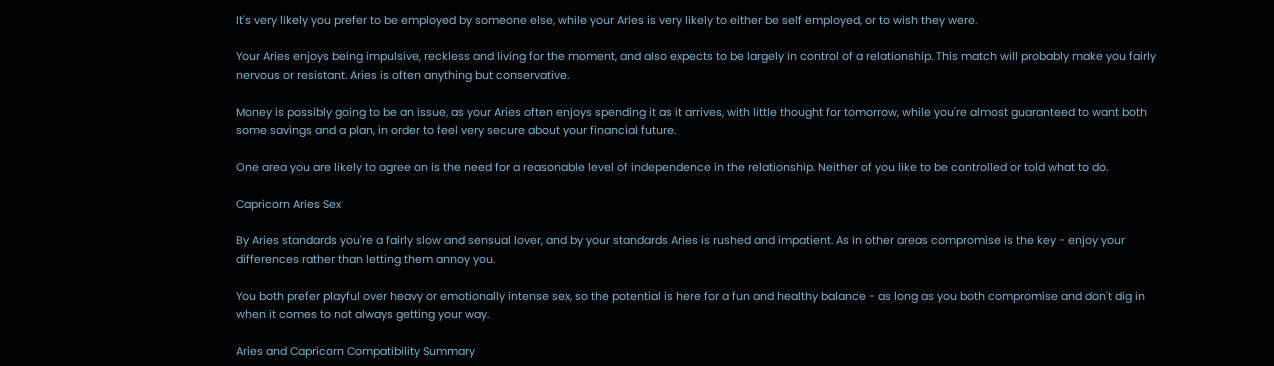It's very likely you prefer to be employed by someone else, while your Aries is very likely to either be self employed, or to wish they were.

Your Aries enjoys being impulsive, reckless and living for the moment, and also expects to be largely in control of a relationship. This match will probably make you fairly nervous or resistant. Aries is often anything but conservative.

Money is possibly going to be an issue, as your Aries often enjoys spending it as it arrives, with little thought for tomorrow, while you're almost guaranteed to want both some savings and a plan, in order to feel very secure about your financial future.

One area you are likely to agree on is the need for a reasonable level of independence in the relationship. Neither of you like to be controlled or told what to do.

Capricorn Aries Sex

By Aries standards you're a fairly slow and sensual lover, and by your standards Aries is rushed and impatient. As in other areas compromise is the key - enjoy your differences rather than letting them annoy you.

You both prefer playful over heavy or emotionally intense sex, so the potential is here for a fun and healthy balance - as long as you both compromise and don't dig in when it comes to not always getting your way.

Aries and Capricorn Compatibility Summary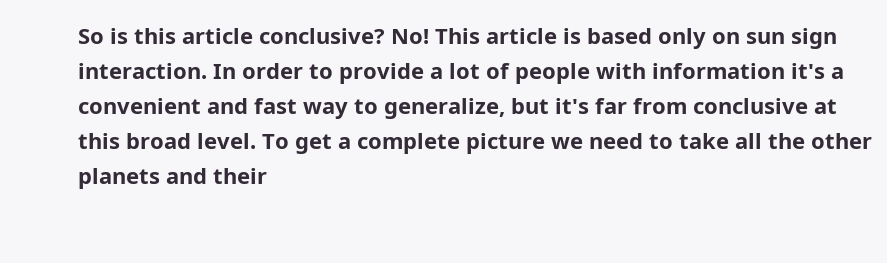So is this article conclusive? No! This article is based only on sun sign interaction. In order to provide a lot of people with information it's a convenient and fast way to generalize, but it's far from conclusive at this broad level. To get a complete picture we need to take all the other planets and their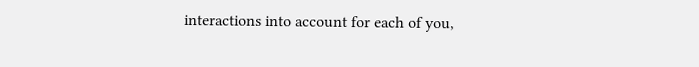interactions into account for each of you,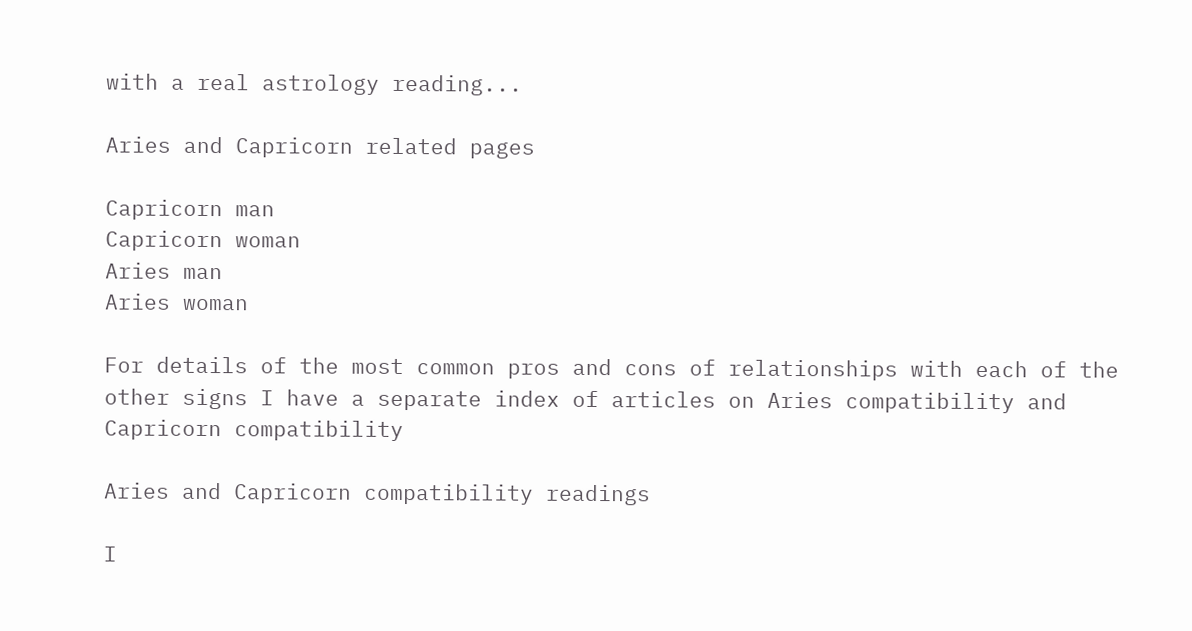with a real astrology reading...

Aries and Capricorn related pages

Capricorn man
Capricorn woman
Aries man
Aries woman

For details of the most common pros and cons of relationships with each of the other signs I have a separate index of articles on Aries compatibility and Capricorn compatibility

Aries and Capricorn compatibility readings

I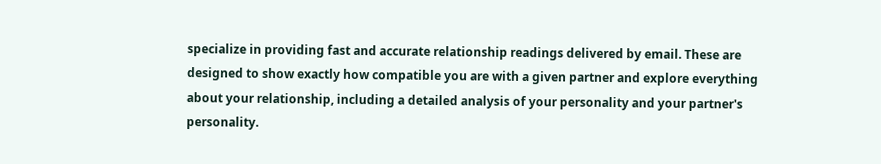specialize in providing fast and accurate relationship readings delivered by email. These are designed to show exactly how compatible you are with a given partner and explore everything about your relationship, including a detailed analysis of your personality and your partner's personality.